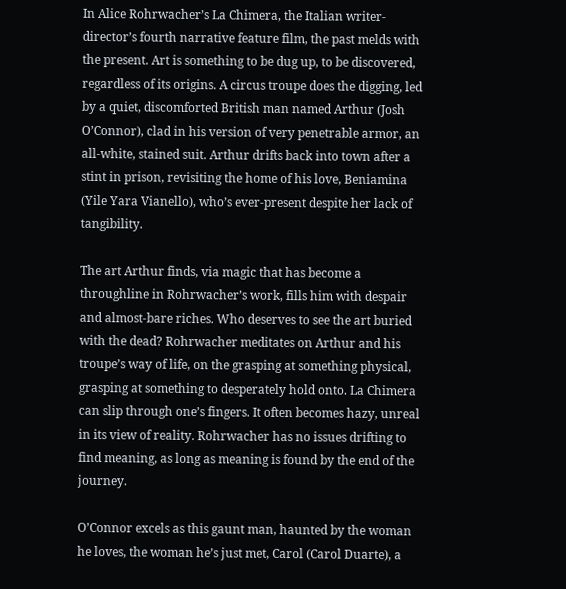In Alice Rohrwacher’s La Chimera, the Italian writer-director’s fourth narrative feature film, the past melds with the present. Art is something to be dug up, to be discovered, regardless of its origins. A circus troupe does the digging, led by a quiet, discomforted British man named Arthur (Josh O’Connor), clad in his version of very penetrable armor, an all-white, stained suit. Arthur drifts back into town after a stint in prison, revisiting the home of his love, Beniamina (Yile Yara Vianello), who’s ever-present despite her lack of tangibility.

The art Arthur finds, via magic that has become a throughline in Rohrwacher’s work, fills him with despair and almost-bare riches. Who deserves to see the art buried with the dead? Rohrwacher meditates on Arthur and his troupe’s way of life, on the grasping at something physical, grasping at something to desperately hold onto. La Chimera can slip through one’s fingers. It often becomes hazy, unreal in its view of reality. Rohrwacher has no issues drifting to find meaning, as long as meaning is found by the end of the journey.

O’Connor excels as this gaunt man, haunted by the woman he loves, the woman he’s just met, Carol (Carol Duarte), a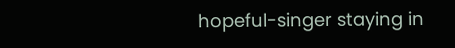hopeful-singer staying in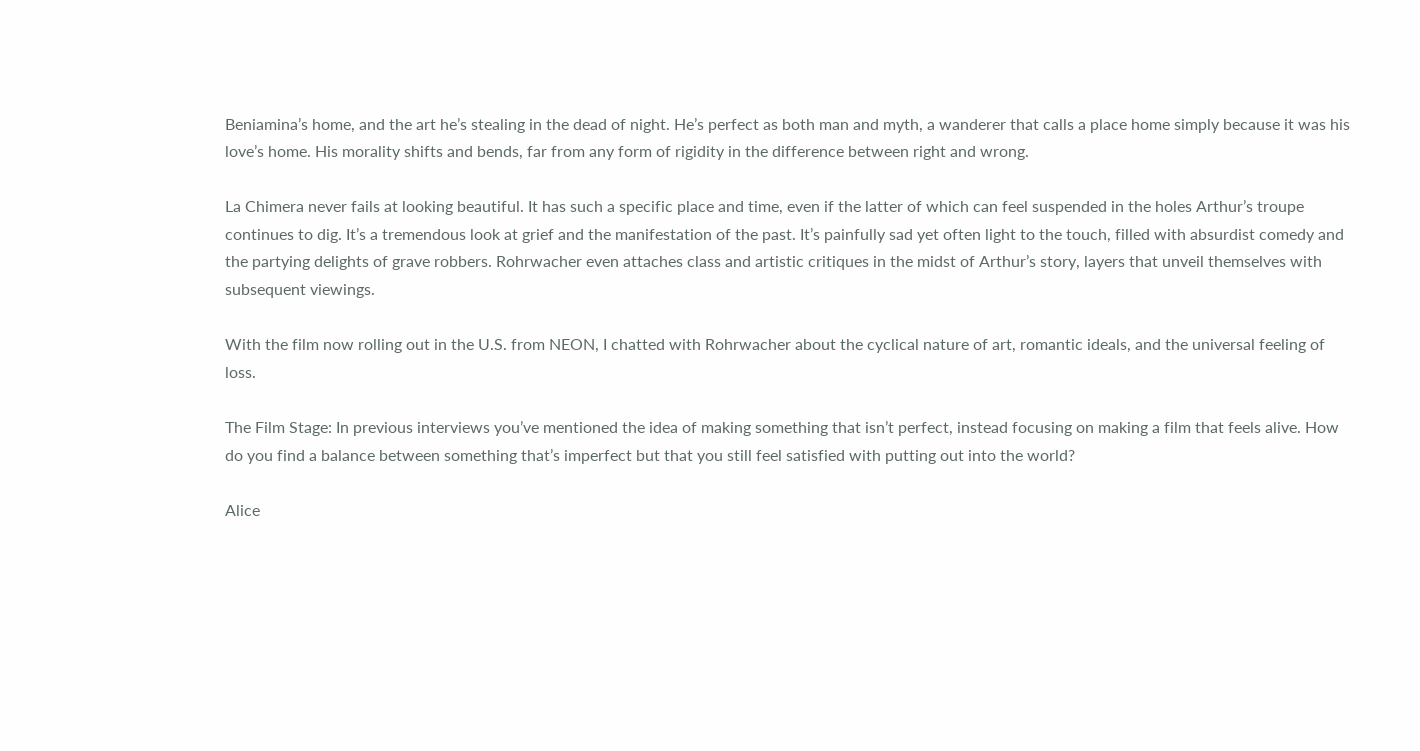Beniamina’s home, and the art he’s stealing in the dead of night. He’s perfect as both man and myth, a wanderer that calls a place home simply because it was his love’s home. His morality shifts and bends, far from any form of rigidity in the difference between right and wrong.

La Chimera never fails at looking beautiful. It has such a specific place and time, even if the latter of which can feel suspended in the holes Arthur’s troupe continues to dig. It’s a tremendous look at grief and the manifestation of the past. It’s painfully sad yet often light to the touch, filled with absurdist comedy and the partying delights of grave robbers. Rohrwacher even attaches class and artistic critiques in the midst of Arthur’s story, layers that unveil themselves with subsequent viewings.

With the film now rolling out in the U.S. from NEON, I chatted with Rohrwacher about the cyclical nature of art, romantic ideals, and the universal feeling of loss.

The Film Stage: In previous interviews you’ve mentioned the idea of making something that isn’t perfect, instead focusing on making a film that feels alive. How do you find a balance between something that’s imperfect but that you still feel satisfied with putting out into the world?

Alice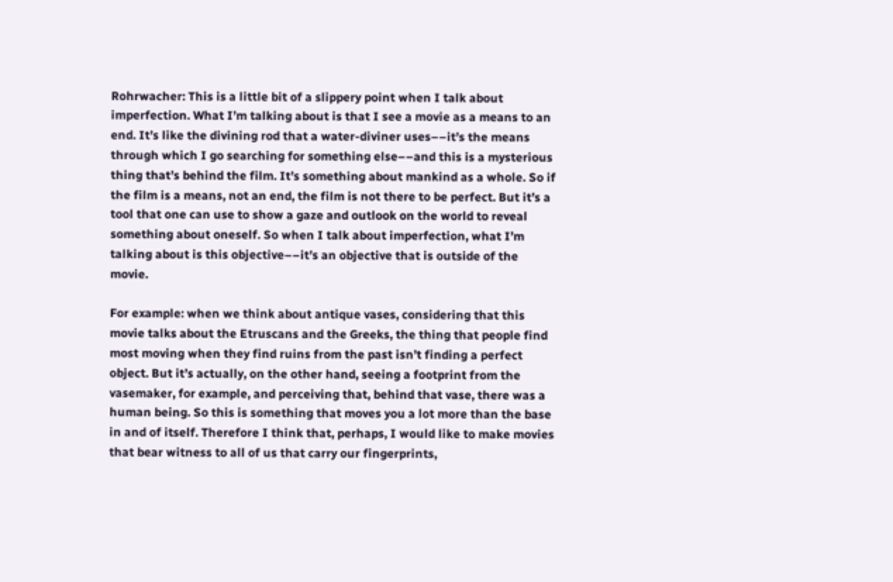Rohrwacher: This is a little bit of a slippery point when I talk about imperfection. What I’m talking about is that I see a movie as a means to an end. It’s like the divining rod that a water-diviner uses––it’s the means through which I go searching for something else––and this is a mysterious thing that’s behind the film. It’s something about mankind as a whole. So if the film is a means, not an end, the film is not there to be perfect. But it’s a tool that one can use to show a gaze and outlook on the world to reveal something about oneself. So when I talk about imperfection, what I’m talking about is this objective––it’s an objective that is outside of the movie.

For example: when we think about antique vases, considering that this movie talks about the Etruscans and the Greeks, the thing that people find most moving when they find ruins from the past isn’t finding a perfect object. But it’s actually, on the other hand, seeing a footprint from the vasemaker, for example, and perceiving that, behind that vase, there was a human being. So this is something that moves you a lot more than the base in and of itself. Therefore I think that, perhaps, I would like to make movies that bear witness to all of us that carry our fingerprints,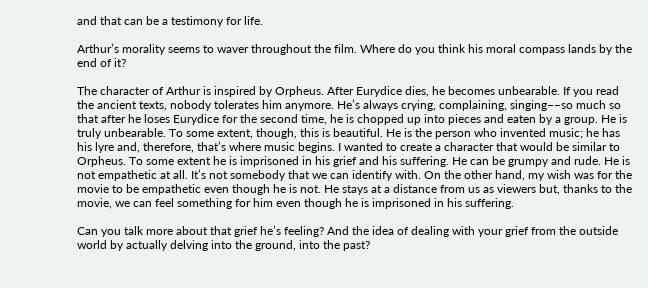and that can be a testimony for life.

Arthur’s morality seems to waver throughout the film. Where do you think his moral compass lands by the end of it?

The character of Arthur is inspired by Orpheus. After Eurydice dies, he becomes unbearable. If you read the ancient texts, nobody tolerates him anymore. He’s always crying, complaining, singing––so much so that after he loses Eurydice for the second time, he is chopped up into pieces and eaten by a group. He is truly unbearable. To some extent, though, this is beautiful. He is the person who invented music; he has his lyre and, therefore, that’s where music begins. I wanted to create a character that would be similar to Orpheus. To some extent he is imprisoned in his grief and his suffering. He can be grumpy and rude. He is not empathetic at all. It’s not somebody that we can identify with. On the other hand, my wish was for the movie to be empathetic even though he is not. He stays at a distance from us as viewers but, thanks to the movie, we can feel something for him even though he is imprisoned in his suffering.

Can you talk more about that grief he’s feeling? And the idea of dealing with your grief from the outside world by actually delving into the ground, into the past?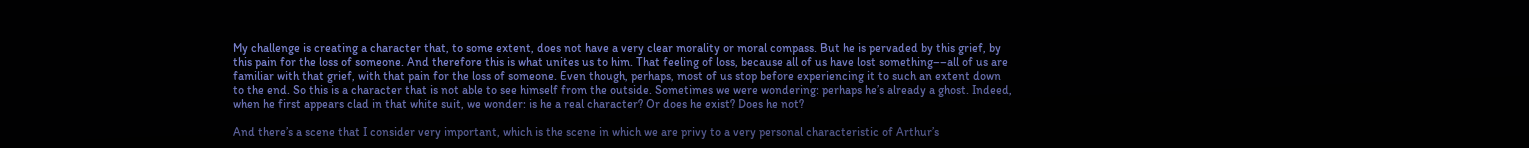My challenge is creating a character that, to some extent, does not have a very clear morality or moral compass. But he is pervaded by this grief, by this pain for the loss of someone. And therefore this is what unites us to him. That feeling of loss, because all of us have lost something––all of us are familiar with that grief, with that pain for the loss of someone. Even though, perhaps, most of us stop before experiencing it to such an extent down to the end. So this is a character that is not able to see himself from the outside. Sometimes we were wondering: perhaps he’s already a ghost. Indeed, when he first appears clad in that white suit, we wonder: is he a real character? Or does he exist? Does he not?

And there’s a scene that I consider very important, which is the scene in which we are privy to a very personal characteristic of Arthur’s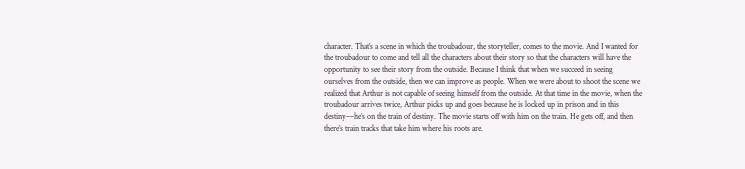character. That’s a scene in which the troubadour, the storyteller, comes to the movie. And I wanted for the troubadour to come and tell all the characters about their story so that the characters will have the opportunity to see their story from the outside. Because I think that when we succeed in seeing ourselves from the outside, then we can improve as people. When we were about to shoot the scene we realized that Arthur is not capable of seeing himself from the outside. At that time in the movie, when the troubadour arrives twice, Arthur picks up and goes because he is locked up in prison and in this destiny––he’s on the train of destiny. The movie starts off with him on the train. He gets off, and then there’s train tracks that take him where his roots are.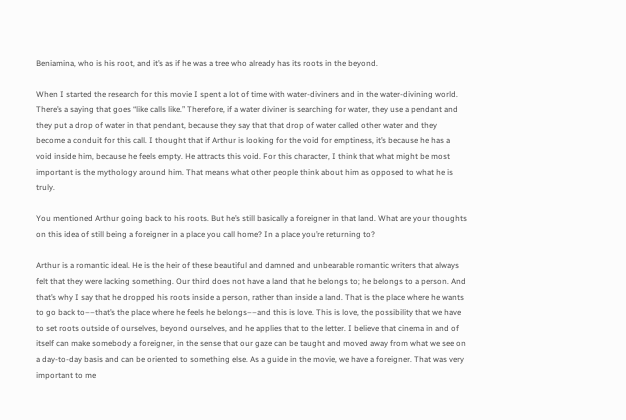Beniamina, who is his root, and it’s as if he was a tree who already has its roots in the beyond.

When I started the research for this movie I spent a lot of time with water-diviners and in the water-divining world. There’s a saying that goes “like calls like.” Therefore, if a water diviner is searching for water, they use a pendant and they put a drop of water in that pendant, because they say that that drop of water called other water and they become a conduit for this call. I thought that if Arthur is looking for the void for emptiness, it’s because he has a void inside him, because he feels empty. He attracts this void. For this character, I think that what might be most important is the mythology around him. That means what other people think about him as opposed to what he is truly.

You mentioned Arthur going back to his roots. But he’s still basically a foreigner in that land. What are your thoughts on this idea of still being a foreigner in a place you call home? In a place you’re returning to?

Arthur is a romantic ideal. He is the heir of these beautiful and damned and unbearable romantic writers that always felt that they were lacking something. Our third does not have a land that he belongs to; he belongs to a person. And that’s why I say that he dropped his roots inside a person, rather than inside a land. That is the place where he wants to go back to––that’s the place where he feels he belongs––and this is love. This is love, the possibility that we have to set roots outside of ourselves, beyond ourselves, and he applies that to the letter. I believe that cinema in and of itself can make somebody a foreigner, in the sense that our gaze can be taught and moved away from what we see on a day-to-day basis and can be oriented to something else. As a guide in the movie, we have a foreigner. That was very important to me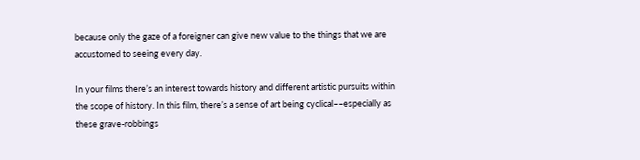because only the gaze of a foreigner can give new value to the things that we are accustomed to seeing every day.

In your films there’s an interest towards history and different artistic pursuits within the scope of history. In this film, there’s a sense of art being cyclical––especially as these grave-robbings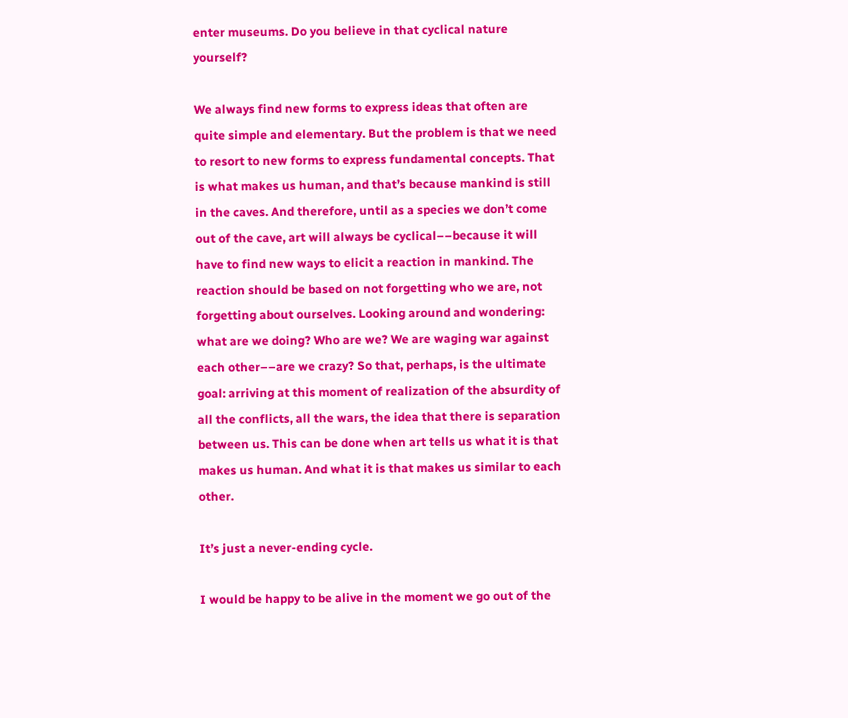enter museums. Do you believe in that cyclical nature yourself?

We always find new forms to express ideas that often are quite simple and elementary. But the problem is that we need to resort to new forms to express fundamental concepts. That is what makes us human, and that’s because mankind is still in the caves. And therefore, until as a species we don’t come out of the cave, art will always be cyclical––because it will have to find new ways to elicit a reaction in mankind. The reaction should be based on not forgetting who we are, not forgetting about ourselves. Looking around and wondering: what are we doing? Who are we? We are waging war against each other––are we crazy? So that, perhaps, is the ultimate goal: arriving at this moment of realization of the absurdity of all the conflicts, all the wars, the idea that there is separation between us. This can be done when art tells us what it is that makes us human. And what it is that makes us similar to each other.

It’s just a never-ending cycle.

I would be happy to be alive in the moment we go out of the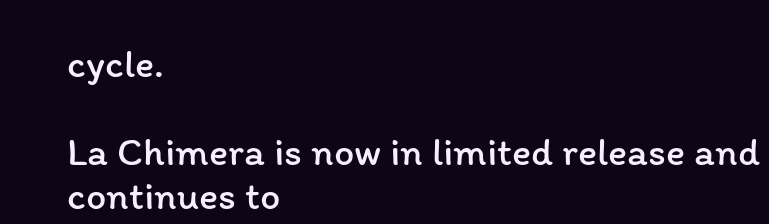cycle.

La Chimera is now in limited release and continues to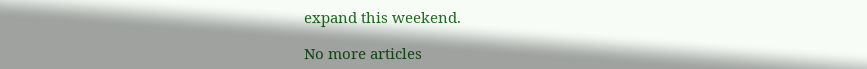expand this weekend.

No more articles